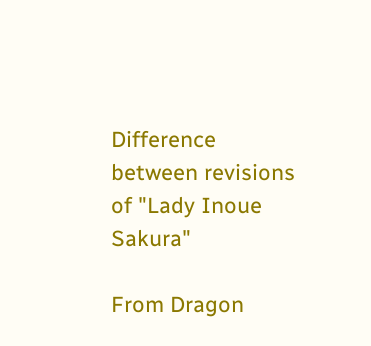Difference between revisions of "Lady Inoue Sakura"

From Dragon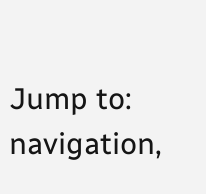Jump to: navigation,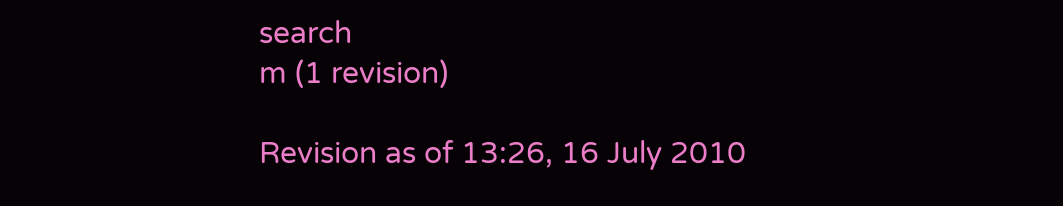search
m (1 revision)

Revision as of 13:26, 16 July 2010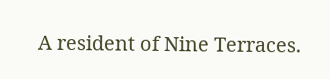A resident of Nine Terraces.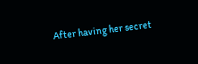After having her secret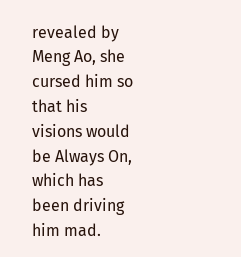revealed by Meng Ao, she cursed him so that his visions would be Always On, which has been driving him mad.